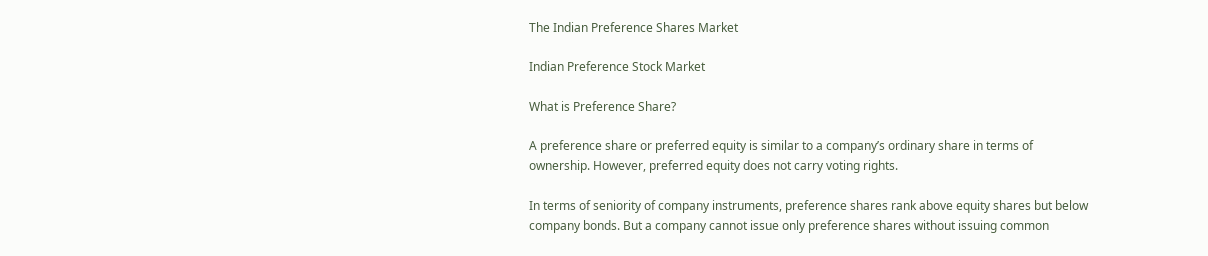The Indian Preference Shares Market

Indian Preference Stock Market

What is Preference Share?

A preference share or preferred equity is similar to a company’s ordinary share in terms of ownership. However, preferred equity does not carry voting rights.

In terms of seniority of company instruments, preference shares rank above equity shares but below company bonds. But a company cannot issue only preference shares without issuing common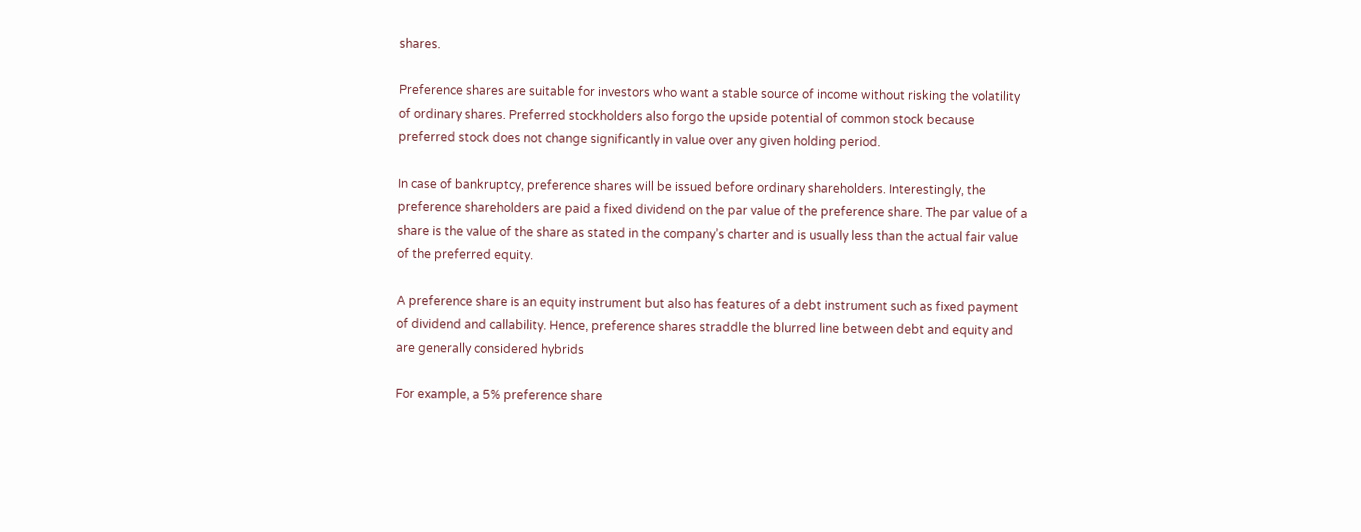shares.

Preference shares are suitable for investors who want a stable source of income without risking the volatility of ordinary shares. Preferred stockholders also forgo the upside potential of common stock because preferred stock does not change significantly in value over any given holding period.

In case of bankruptcy, preference shares will be issued before ordinary shareholders. Interestingly, the preference shareholders are paid a fixed dividend on the par value of the preference share. The par value of a share is the value of the share as stated in the company’s charter and is usually less than the actual fair value of the preferred equity.

A preference share is an equity instrument but also has features of a debt instrument such as fixed payment of dividend and callability. Hence, preference shares straddle the blurred line between debt and equity and are generally considered hybrids

For example, a 5% preference share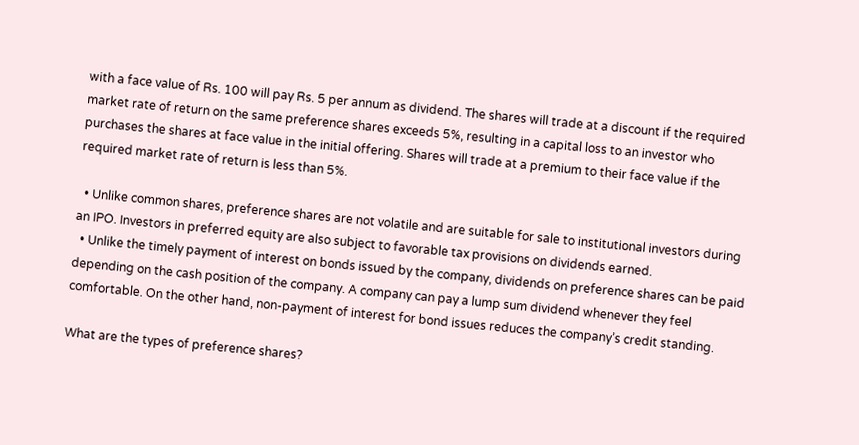with a face value of Rs. 100 will pay Rs. 5 per annum as dividend. The shares will trade at a discount if the required market rate of return on the same preference shares exceeds 5%, resulting in a capital loss to an investor who purchases the shares at face value in the initial offering. Shares will trade at a premium to their face value if the required market rate of return is less than 5%.

  • Unlike common shares, preference shares are not volatile and are suitable for sale to institutional investors during an IPO. Investors in preferred equity are also subject to favorable tax provisions on dividends earned.
  • Unlike the timely payment of interest on bonds issued by the company, dividends on preference shares can be paid depending on the cash position of the company. A company can pay a lump sum dividend whenever they feel comfortable. On the other hand, non-payment of interest for bond issues reduces the company’s credit standing.

What are the types of preference shares?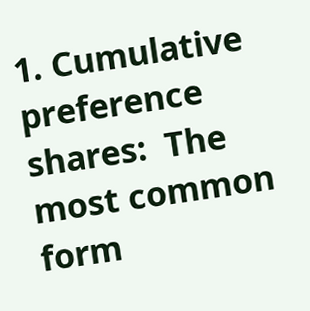1. Cumulative preference shares:  The most common form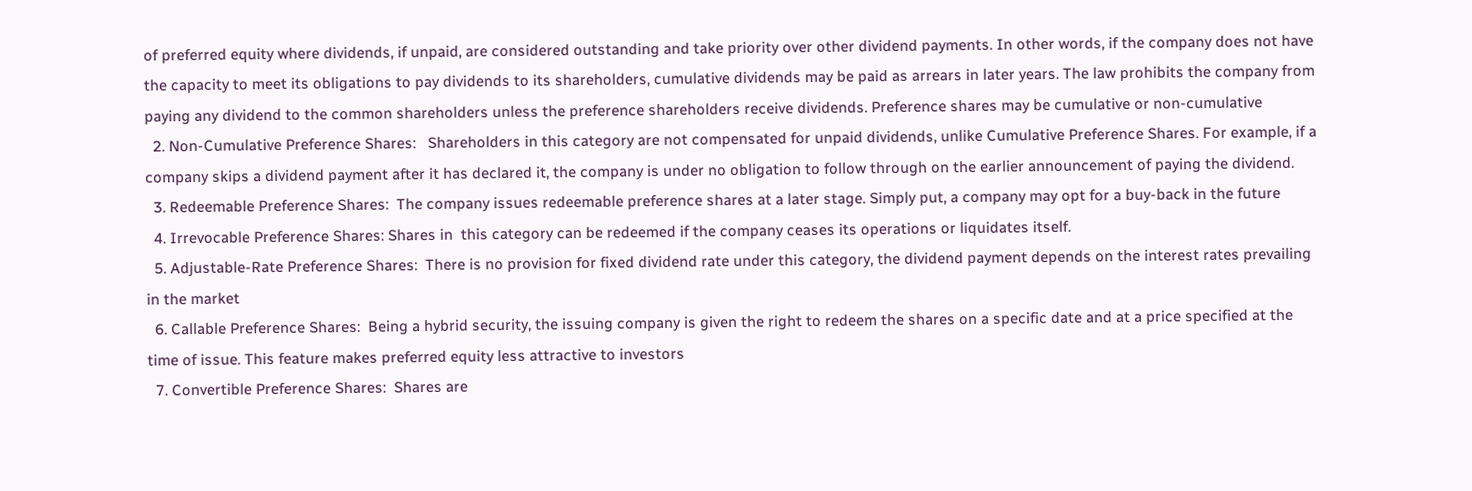of preferred equity where dividends, if unpaid, are considered outstanding and take priority over other dividend payments. In other words, if the company does not have the capacity to meet its obligations to pay dividends to its shareholders, cumulative dividends may be paid as arrears in later years. The law prohibits the company from paying any dividend to the common shareholders unless the preference shareholders receive dividends. Preference shares may be cumulative or non-cumulative
  2. Non-Cumulative Preference Shares:   Shareholders in this category are not compensated for unpaid dividends, unlike Cumulative Preference Shares. For example, if a company skips a dividend payment after it has declared it, the company is under no obligation to follow through on the earlier announcement of paying the dividend.
  3. Redeemable Preference Shares:  The company issues redeemable preference shares at a later stage. Simply put, a company may opt for a buy-back in the future
  4. Irrevocable Preference Shares: Shares in  this category can be redeemed if the company ceases its operations or liquidates itself.
  5. Adjustable-Rate Preference Shares:  There is no provision for fixed dividend rate under this category, the dividend payment depends on the interest rates prevailing in the market
  6. Callable Preference Shares:  Being a hybrid security, the issuing company is given the right to redeem the shares on a specific date and at a price specified at the time of issue. This feature makes preferred equity less attractive to investors
  7. Convertible Preference Shares:  Shares are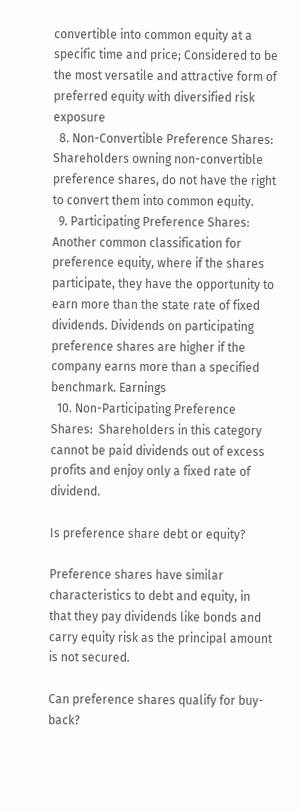convertible into common equity at a specific time and price; Considered to be the most versatile and attractive form of preferred equity with diversified risk exposure
  8. Non-Convertible Preference Shares:  Shareholders owning non-convertible preference shares, do not have the right to convert them into common equity.
  9. Participating Preference Shares:  Another common classification for preference equity, where if the shares participate, they have the opportunity to earn more than the state rate of fixed dividends. Dividends on participating preference shares are higher if the company earns more than a specified benchmark. Earnings
  10. Non-Participating Preference Shares:  Shareholders in this category cannot be paid dividends out of excess profits and enjoy only a fixed rate of dividend.

Is preference share debt or equity?

Preference shares have similar characteristics to debt and equity, in that they pay dividends like bonds and carry equity risk as the principal amount is not secured.

Can preference shares qualify for buy-back?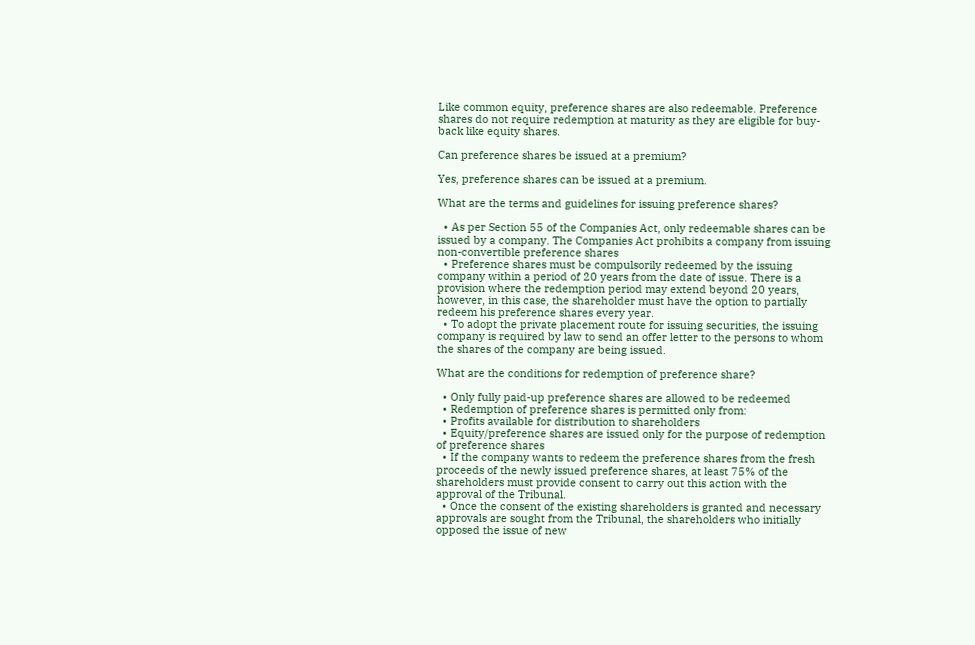Like common equity, preference shares are also redeemable. Preference shares do not require redemption at maturity as they are eligible for buy-back like equity shares.

Can preference shares be issued at a premium?

Yes, preference shares can be issued at a premium.

What are the terms and guidelines for issuing preference shares?

  • As per Section 55 of the Companies Act, only redeemable shares can be issued by a company. The Companies Act prohibits a company from issuing non-convertible preference shares
  • Preference shares must be compulsorily redeemed by the issuing company within a period of 20 years from the date of issue. There is a provision where the redemption period may extend beyond 20 years, however, in this case, the shareholder must have the option to partially redeem his preference shares every year.
  • To adopt the private placement route for issuing securities, the issuing company is required by law to send an offer letter to the persons to whom the shares of the company are being issued.

What are the conditions for redemption of preference share?

  • Only fully paid-up preference shares are allowed to be redeemed
  • Redemption of preference shares is permitted only from:
  • Profits available for distribution to shareholders
  • Equity/preference shares are issued only for the purpose of redemption of preference shares
  • If the company wants to redeem the preference shares from the fresh proceeds of the newly issued preference shares, at least 75% of the shareholders must provide consent to carry out this action with the approval of the Tribunal.
  • Once the consent of the existing shareholders is granted and necessary approvals are sought from the Tribunal, the shareholders who initially opposed the issue of new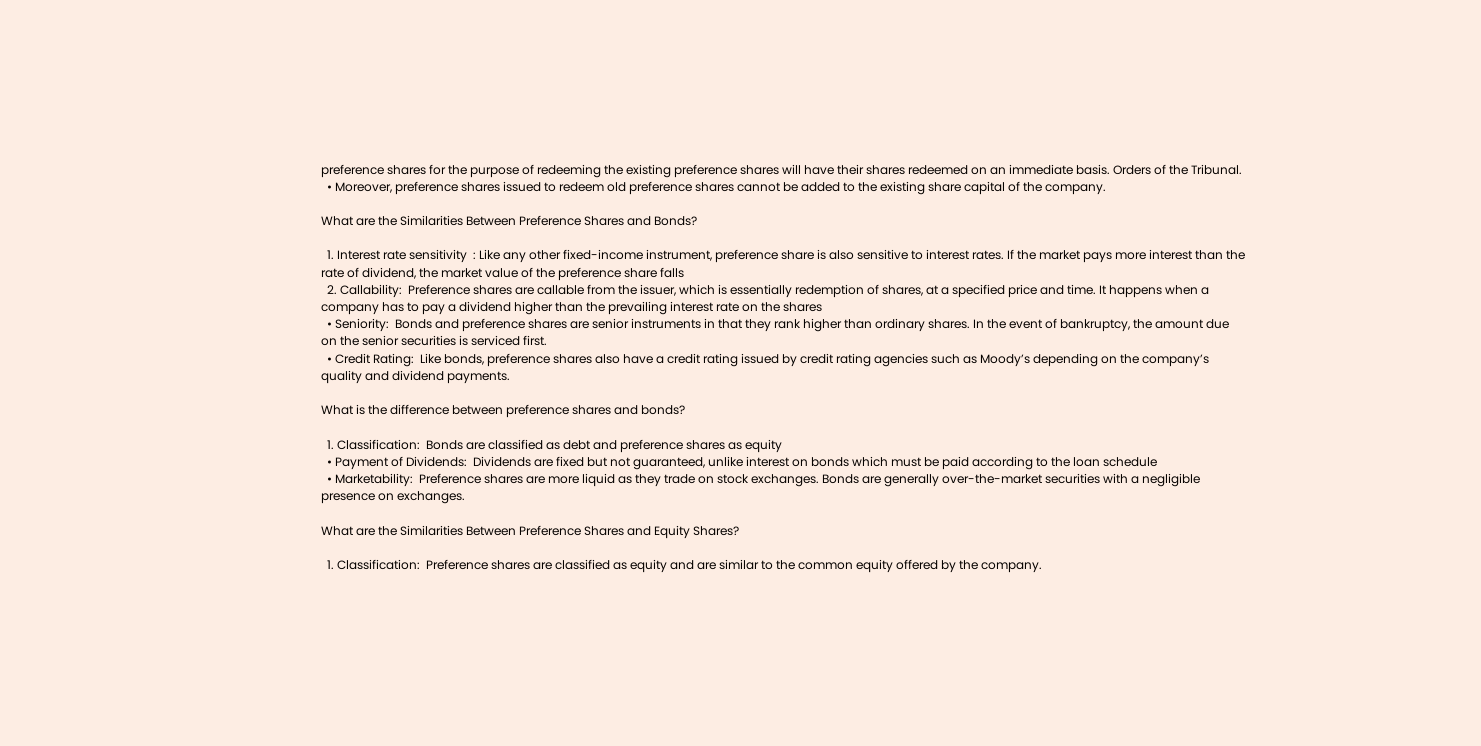preference shares for the purpose of redeeming the existing preference shares will have their shares redeemed on an immediate basis. Orders of the Tribunal.
  • Moreover, preference shares issued to redeem old preference shares cannot be added to the existing share capital of the company.

What are the Similarities Between Preference Shares and Bonds?

  1. Interest rate sensitivity  : Like any other fixed-income instrument, preference share is also sensitive to interest rates. If the market pays more interest than the rate of dividend, the market value of the preference share falls
  2. Callability:  Preference shares are callable from the issuer, which is essentially redemption of shares, at a specified price and time. It happens when a company has to pay a dividend higher than the prevailing interest rate on the shares
  • Seniority:  Bonds and preference shares are senior instruments in that they rank higher than ordinary shares. In the event of bankruptcy, the amount due on the senior securities is serviced first.
  • Credit Rating:  Like bonds, preference shares also have a credit rating issued by credit rating agencies such as Moody’s depending on the company’s quality and dividend payments.

What is the difference between preference shares and bonds?

  1. Classification:  Bonds are classified as debt and preference shares as equity
  • Payment of Dividends:  Dividends are fixed but not guaranteed, unlike interest on bonds which must be paid according to the loan schedule
  • Marketability:  Preference shares are more liquid as they trade on stock exchanges. Bonds are generally over-the-market securities with a negligible presence on exchanges.

What are the Similarities Between Preference Shares and Equity Shares?

  1. Classification:  Preference shares are classified as equity and are similar to the common equity offered by the company.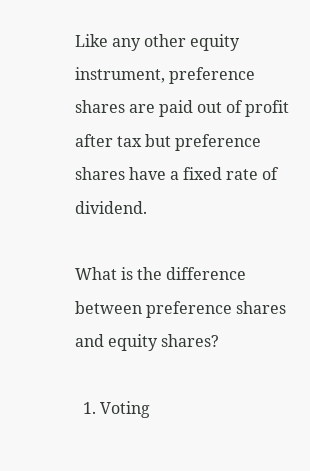Like any other equity instrument, preference shares are paid out of profit after tax but preference shares have a fixed rate of dividend.

What is the difference between preference shares and equity shares?

  1. Voting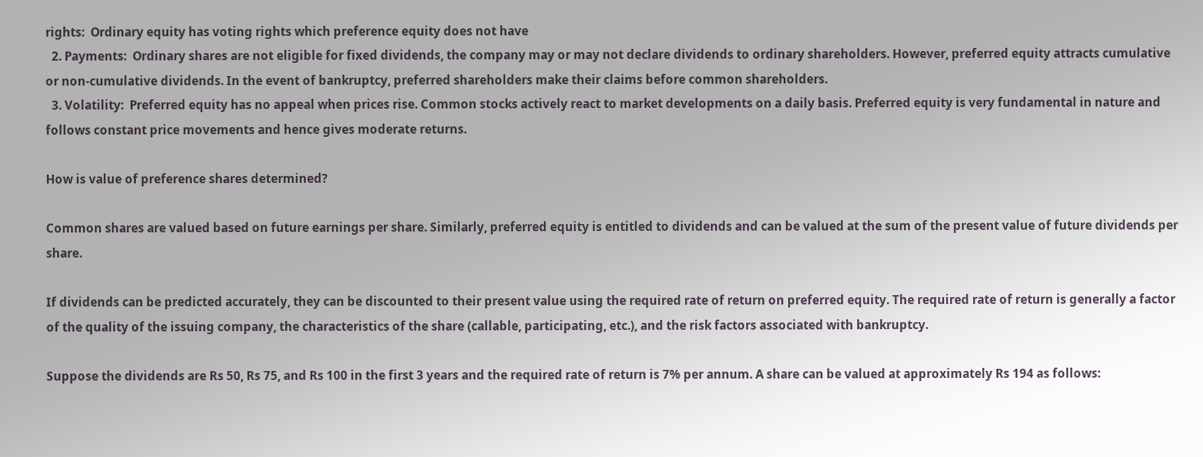rights:  Ordinary equity has voting rights which preference equity does not have
  2. Payments:  Ordinary shares are not eligible for fixed dividends, the company may or may not declare dividends to ordinary shareholders. However, preferred equity attracts cumulative or non-cumulative dividends. In the event of bankruptcy, preferred shareholders make their claims before common shareholders.
  3. Volatility:  Preferred equity has no appeal when prices rise. Common stocks actively react to market developments on a daily basis. Preferred equity is very fundamental in nature and follows constant price movements and hence gives moderate returns.

How is value of preference shares determined?

Common shares are valued based on future earnings per share. Similarly, preferred equity is entitled to dividends and can be valued at the sum of the present value of future dividends per share.

If dividends can be predicted accurately, they can be discounted to their present value using the required rate of return on preferred equity. The required rate of return is generally a factor of the quality of the issuing company, the characteristics of the share (callable, participating, etc.), and the risk factors associated with bankruptcy.

Suppose the dividends are Rs 50, Rs 75, and Rs 100 in the first 3 years and the required rate of return is 7% per annum. A share can be valued at approximately Rs 194 as follows: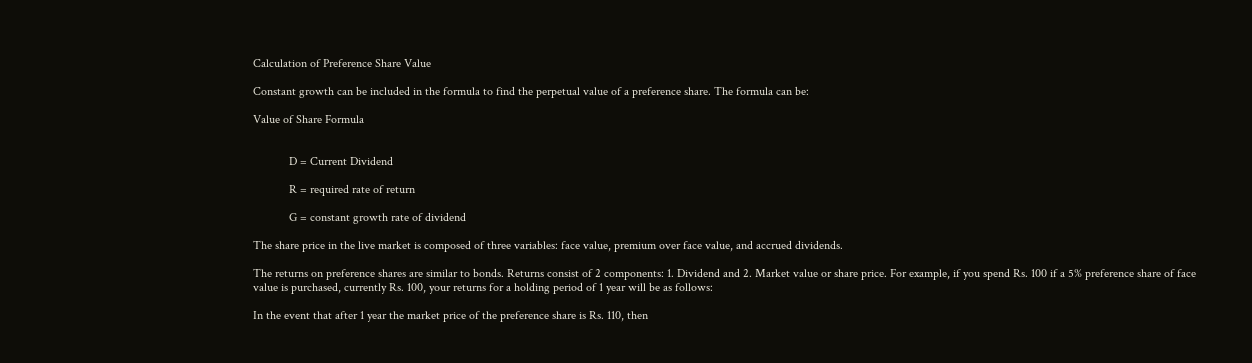Calculation of Preference Share Value

Constant growth can be included in the formula to find the perpetual value of a preference share. The formula can be:

Value of Share Formula


            D = Current Dividend

            R = required rate of return

            G = constant growth rate of dividend

The share price in the live market is composed of three variables: face value, premium over face value, and accrued dividends.

The returns on preference shares are similar to bonds. Returns consist of 2 components: 1. Dividend and 2. Market value or share price. For example, if you spend Rs. 100 if a 5% preference share of face value is purchased, currently Rs. 100, your returns for a holding period of 1 year will be as follows:

In the event that after 1 year the market price of the preference share is Rs. 110, then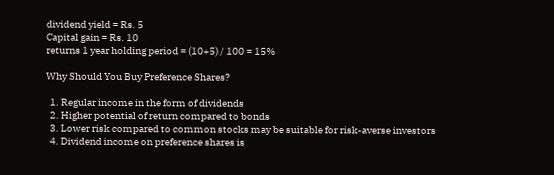dividend yield = Rs. 5
Capital gain = Rs. 10
returns 1 year holding period = (10+5) / 100 = 15%

Why Should You Buy Preference Shares?

  1. Regular income in the form of dividends
  2. Higher potential of return compared to bonds
  3. Lower risk compared to common stocks may be suitable for risk-averse investors
  4. Dividend income on preference shares is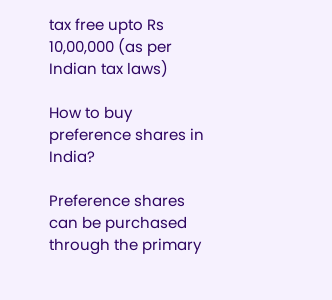tax free upto Rs 10,00,000 (as per Indian tax laws)

How to buy preference shares in India?

Preference shares can be purchased through the primary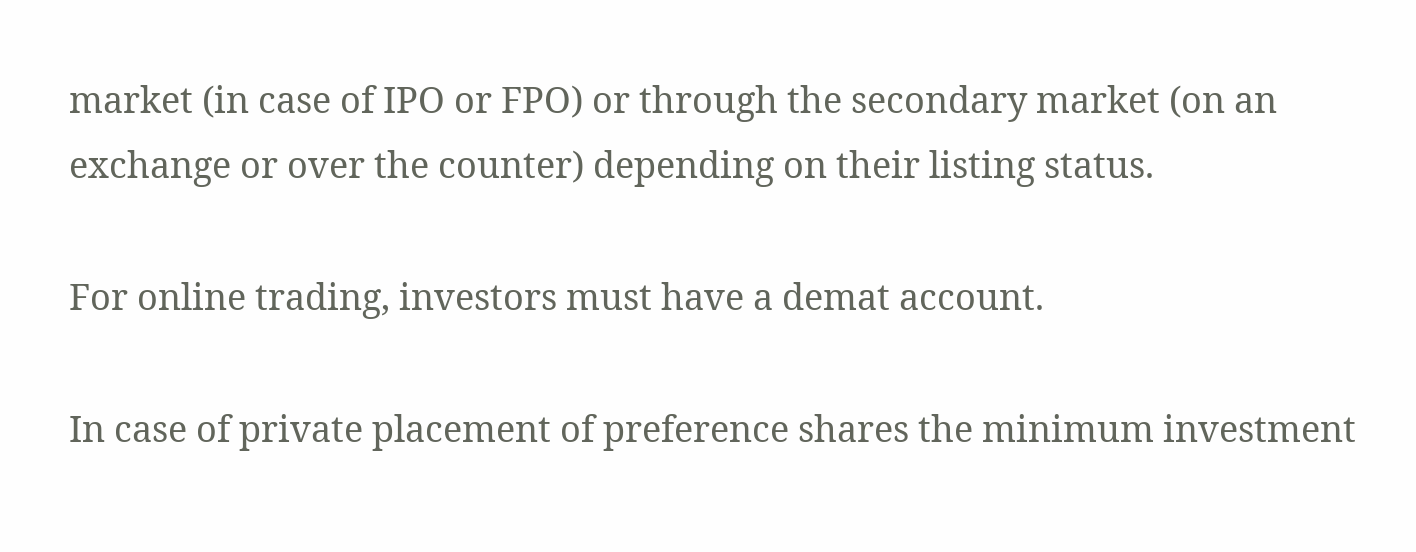market (in case of IPO or FPO) or through the secondary market (on an exchange or over the counter) depending on their listing status.

For online trading, investors must have a demat account.

In case of private placement of preference shares the minimum investment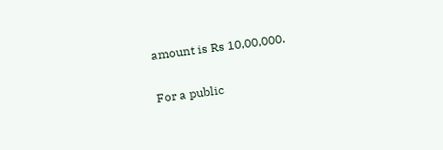amount is Rs 10,00,000.

For a public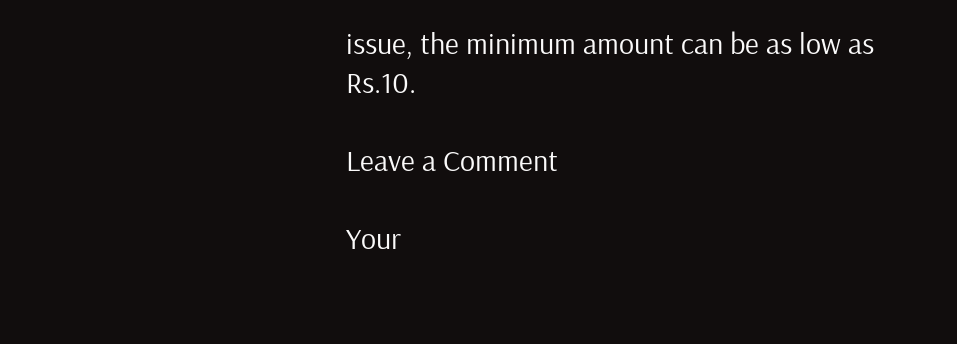issue, the minimum amount can be as low as Rs.10.

Leave a Comment

Your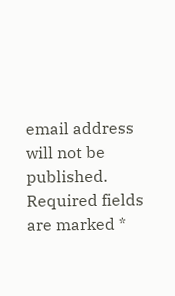email address will not be published. Required fields are marked *